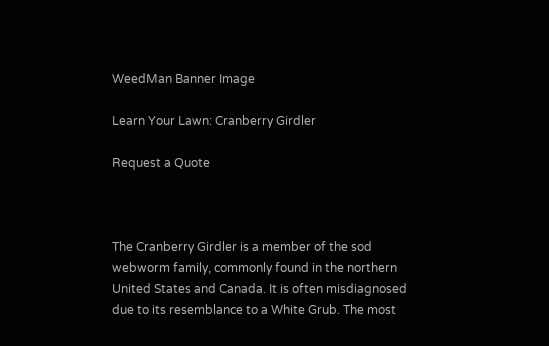WeedMan Banner Image

Learn Your Lawn: Cranberry Girdler

Request a Quote



The Cranberry Girdler is a member of the sod webworm family, commonly found in the northern United States and Canada. It is often misdiagnosed due to its resemblance to a White Grub. The most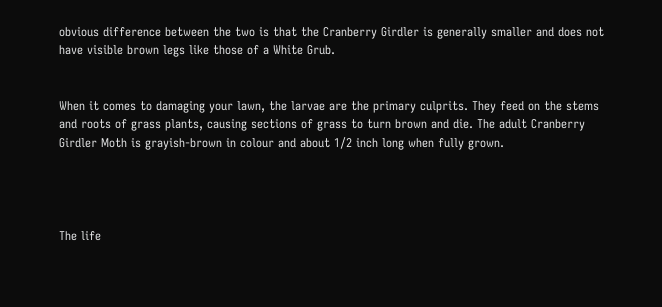obvious difference between the two is that the Cranberry Girdler is generally smaller and does not have visible brown legs like those of a White Grub.


When it comes to damaging your lawn, the larvae are the primary culprits. They feed on the stems and roots of grass plants, causing sections of grass to turn brown and die. The adult Cranberry Girdler Moth is grayish-brown in colour and about 1/2 inch long when fully grown.




The life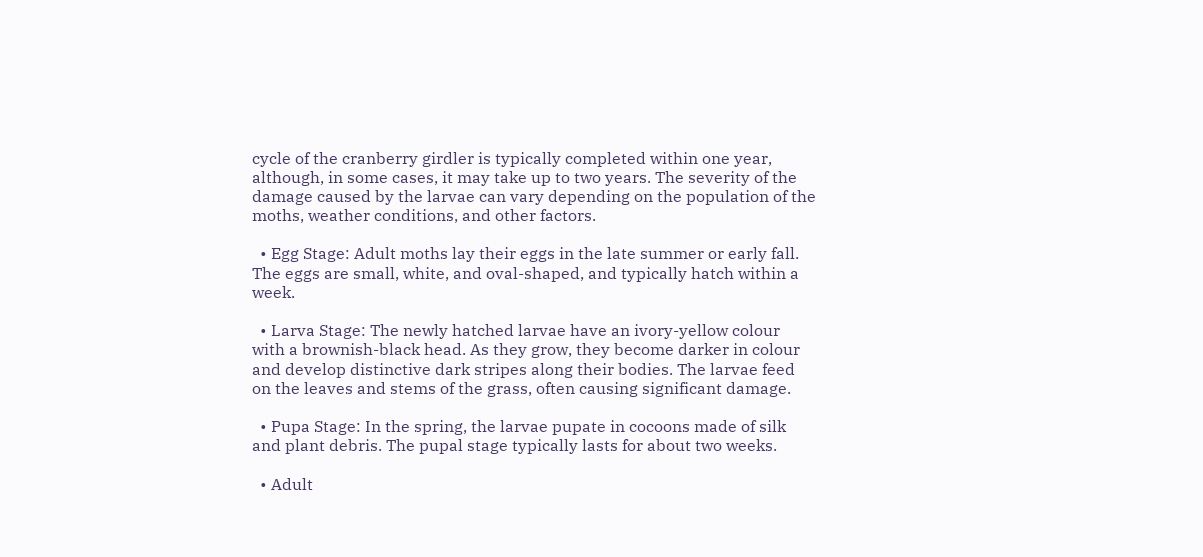cycle of the cranberry girdler is typically completed within one year, although, in some cases, it may take up to two years. The severity of the damage caused by the larvae can vary depending on the population of the moths, weather conditions, and other factors.

  • Egg Stage: Adult moths lay their eggs in the late summer or early fall. The eggs are small, white, and oval-shaped, and typically hatch within a week.

  • Larva Stage: The newly hatched larvae have an ivory-yellow colour with a brownish-black head. As they grow, they become darker in colour and develop distinctive dark stripes along their bodies. The larvae feed on the leaves and stems of the grass, often causing significant damage.

  • Pupa Stage: In the spring, the larvae pupate in cocoons made of silk and plant debris. The pupal stage typically lasts for about two weeks.

  • Adult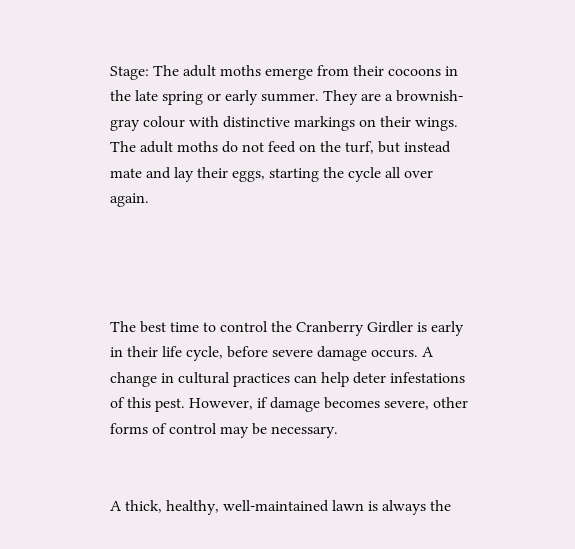Stage: The adult moths emerge from their cocoons in the late spring or early summer. They are a brownish-gray colour with distinctive markings on their wings. The adult moths do not feed on the turf, but instead mate and lay their eggs, starting the cycle all over again.




The best time to control the Cranberry Girdler is early in their life cycle, before severe damage occurs. A change in cultural practices can help deter infestations of this pest. However, if damage becomes severe, other forms of control may be necessary.


A thick, healthy, well-maintained lawn is always the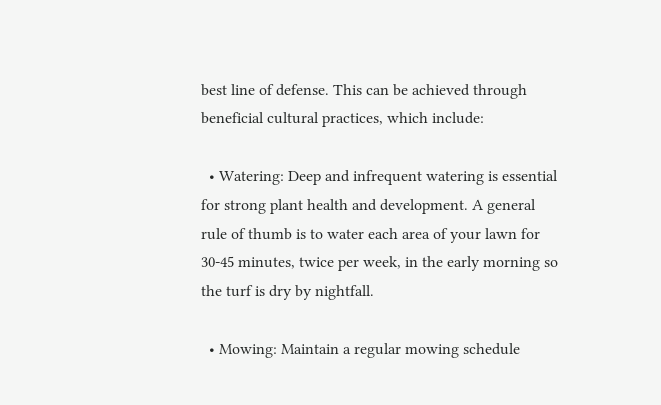best line of defense. This can be achieved through beneficial cultural practices, which include:

  • Watering: Deep and infrequent watering is essential for strong plant health and development. A general rule of thumb is to water each area of your lawn for 30-45 minutes, twice per week, in the early morning so the turf is dry by nightfall.

  • Mowing: Maintain a regular mowing schedule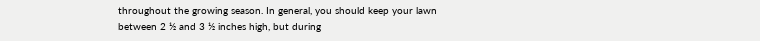throughout the growing season. In general, you should keep your lawn between 2 ½ and 3 ½ inches high, but during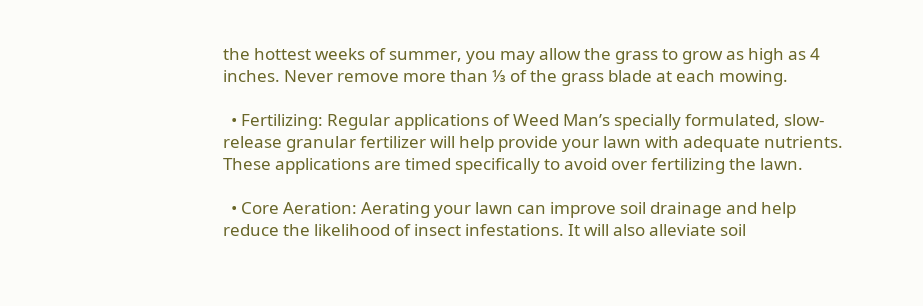the hottest weeks of summer, you may allow the grass to grow as high as 4 inches. Never remove more than ⅓ of the grass blade at each mowing.

  • Fertilizing: Regular applications of Weed Man’s specially formulated, slow-release granular fertilizer will help provide your lawn with adequate nutrients. These applications are timed specifically to avoid over fertilizing the lawn.

  • Core Aeration: Aerating your lawn can improve soil drainage and help reduce the likelihood of insect infestations. It will also alleviate soil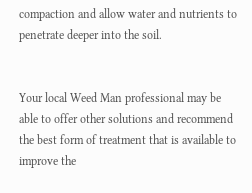compaction and allow water and nutrients to penetrate deeper into the soil.


Your local Weed Man professional may be able to offer other solutions and recommend the best form of treatment that is available to improve the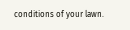conditions of your lawn.